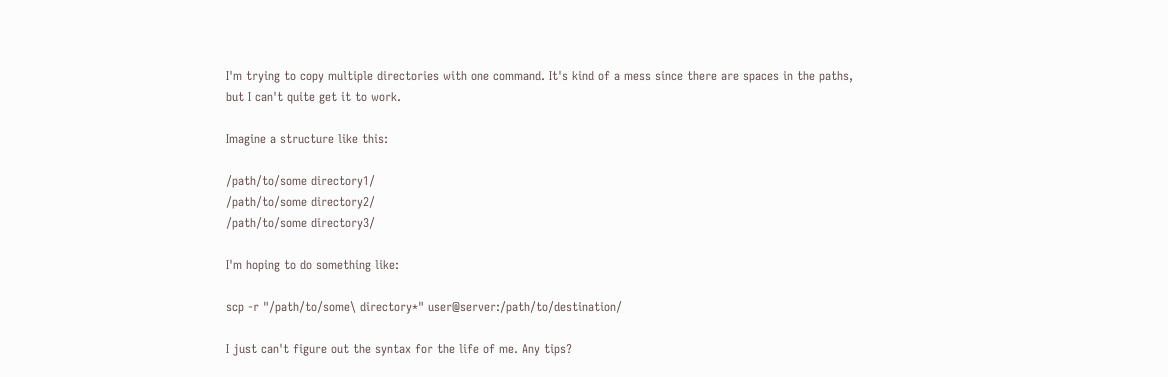I'm trying to copy multiple directories with one command. It's kind of a mess since there are spaces in the paths, but I can't quite get it to work.

Imagine a structure like this:

/path/to/some directory1/
/path/to/some directory2/
/path/to/some directory3/

I'm hoping to do something like:

scp -r "/path/to/some\ directory*" user@server:/path/to/destination/

I just can't figure out the syntax for the life of me. Any tips?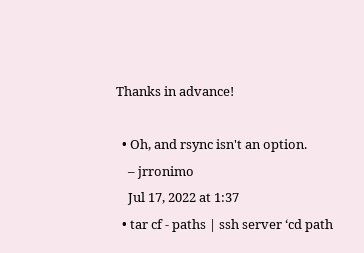Thanks in advance!

  • Oh, and rsync isn't an option.
    – jrronimo
    Jul 17, 2022 at 1:37
  • tar cf - paths | ssh server ‘cd path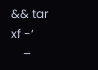&& tar xf -‘
    –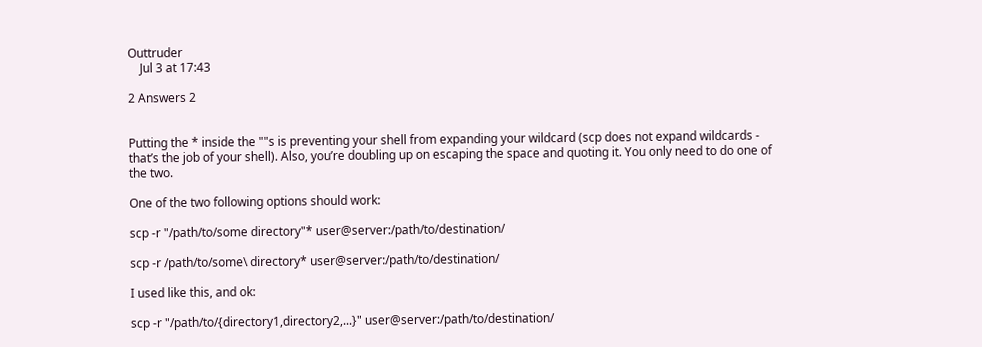Outtruder
    Jul 3 at 17:43

2 Answers 2


Putting the * inside the ""s is preventing your shell from expanding your wildcard (scp does not expand wildcards - that’s the job of your shell). Also, you’re doubling up on escaping the space and quoting it. You only need to do one of the two.

One of the two following options should work:

scp -r "/path/to/some directory"* user@server:/path/to/destination/

scp -r /path/to/some\ directory* user@server:/path/to/destination/

I used like this, and ok:

scp -r "/path/to/{directory1,directory2,...}" user@server:/path/to/destination/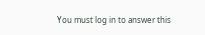You must log in to answer this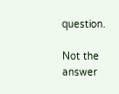question.

Not the answer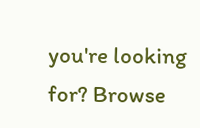you're looking for? Browse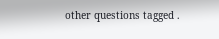other questions tagged .